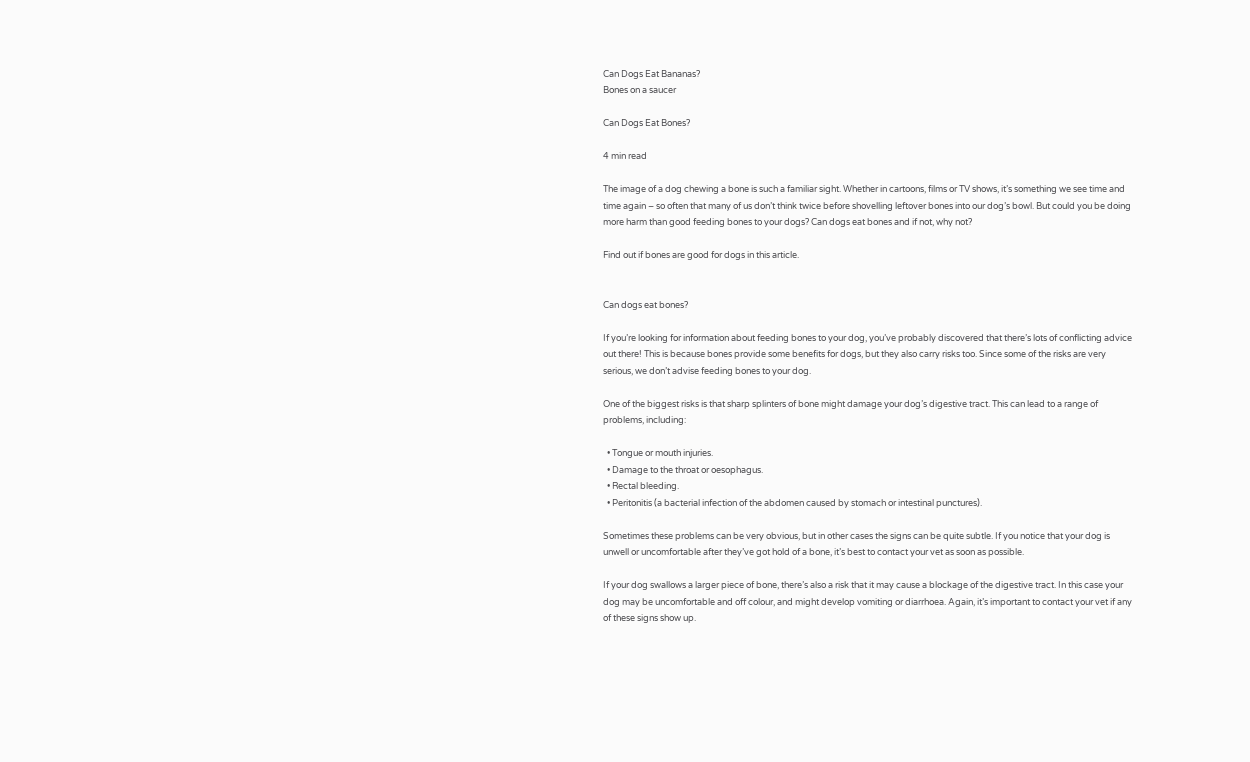Can Dogs Eat Bananas?
Bones on a saucer

Can Dogs Eat Bones?

4 min read

The image of a dog chewing a bone is such a familiar sight. Whether in cartoons, films or TV shows, it’s something we see time and time again – so often that many of us don’t think twice before shovelling leftover bones into our dog’s bowl. But could you be doing more harm than good feeding bones to your dogs? Can dogs eat bones and if not, why not?

Find out if bones are good for dogs in this article.


Can dogs eat bones?

If you’re looking for information about feeding bones to your dog, you’ve probably discovered that there’s lots of conflicting advice out there! This is because bones provide some benefits for dogs, but they also carry risks too. Since some of the risks are very serious, we don’t advise feeding bones to your dog.

One of the biggest risks is that sharp splinters of bone might damage your dog’s digestive tract. This can lead to a range of problems, including:

  • Tongue or mouth injuries.
  • Damage to the throat or oesophagus.
  • Rectal bleeding.
  • Peritonitis (a bacterial infection of the abdomen caused by stomach or intestinal punctures).

Sometimes these problems can be very obvious, but in other cases the signs can be quite subtle. If you notice that your dog is unwell or uncomfortable after they’ve got hold of a bone, it’s best to contact your vet as soon as possible.

If your dog swallows a larger piece of bone, there’s also a risk that it may cause a blockage of the digestive tract. In this case your dog may be uncomfortable and off colour, and might develop vomiting or diarrhoea. Again, it’s important to contact your vet if any of these signs show up.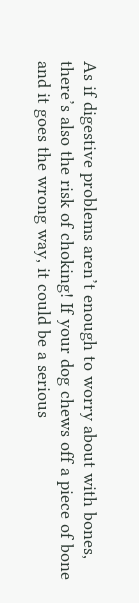As if digestive problems aren’t enough to worry about with bones, there’s also the risk of choking! If your dog chews off a piece of bone and it goes the wrong way, it could be a serious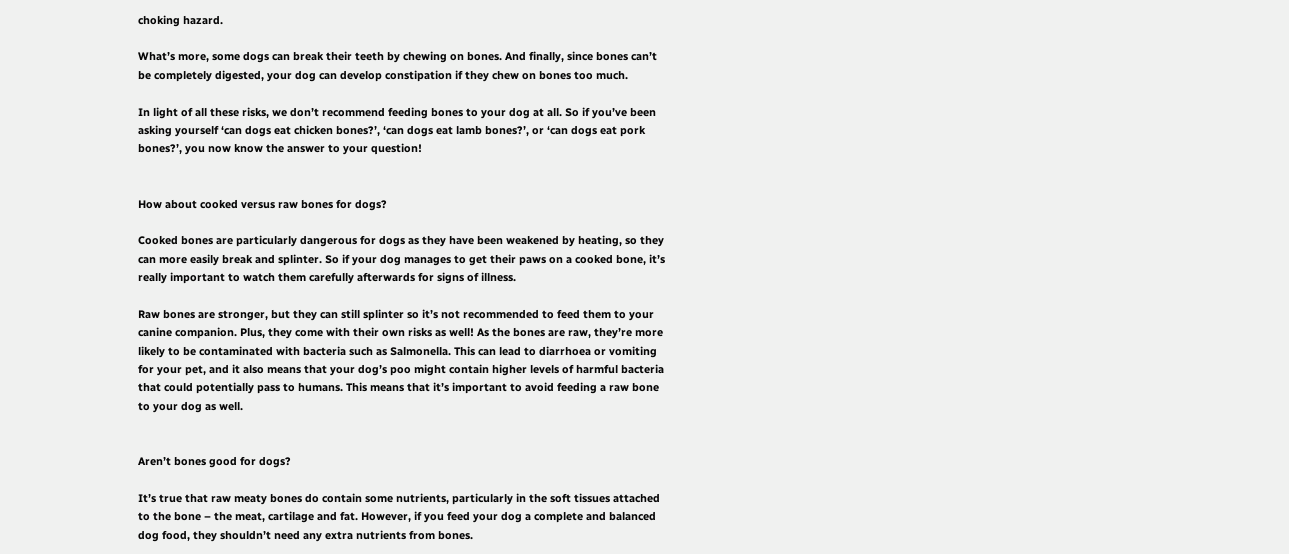choking hazard.

What’s more, some dogs can break their teeth by chewing on bones. And finally, since bones can’t be completely digested, your dog can develop constipation if they chew on bones too much.

In light of all these risks, we don’t recommend feeding bones to your dog at all. So if you’ve been asking yourself ‘can dogs eat chicken bones?’, ‘can dogs eat lamb bones?’, or ‘can dogs eat pork bones?’, you now know the answer to your question!


How about cooked versus raw bones for dogs?

Cooked bones are particularly dangerous for dogs as they have been weakened by heating, so they can more easily break and splinter. So if your dog manages to get their paws on a cooked bone, it’s really important to watch them carefully afterwards for signs of illness.

Raw bones are stronger, but they can still splinter so it’s not recommended to feed them to your canine companion. Plus, they come with their own risks as well! As the bones are raw, they’re more likely to be contaminated with bacteria such as Salmonella. This can lead to diarrhoea or vomiting for your pet, and it also means that your dog’s poo might contain higher levels of harmful bacteria that could potentially pass to humans. This means that it’s important to avoid feeding a raw bone to your dog as well.


Aren’t bones good for dogs?

It’s true that raw meaty bones do contain some nutrients, particularly in the soft tissues attached to the bone – the meat, cartilage and fat. However, if you feed your dog a complete and balanced dog food, they shouldn’t need any extra nutrients from bones.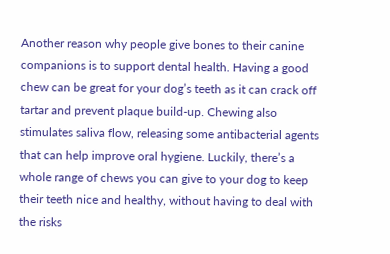Another reason why people give bones to their canine companions is to support dental health. Having a good chew can be great for your dog’s teeth as it can crack off tartar and prevent plaque build-up. Chewing also stimulates saliva flow, releasing some antibacterial agents that can help improve oral hygiene. Luckily, there’s a whole range of chews you can give to your dog to keep their teeth nice and healthy, without having to deal with the risks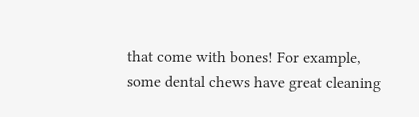that come with bones! For example, some dental chews have great cleaning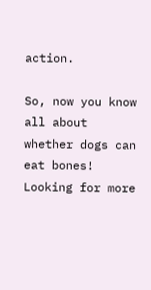action.

So, now you know all about whether dogs can eat bones! Looking for more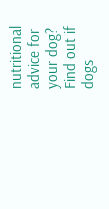nutritional advice for your dog? Find out if dogs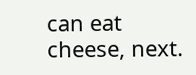can eat cheese, next.